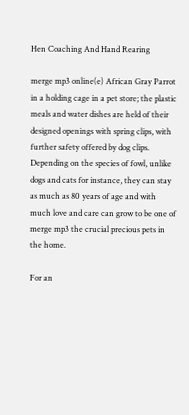Hen Coaching And Hand Rearing

merge mp3 online(e) African Gray Parrot in a holding cage in a pet store; the plastic meals and water dishes are held of their designed openings with spring clips, with further safety offered by dog clips. Depending on the species of fowl, unlike dogs and cats for instance, they can stay as much as 80 years of age and with much love and care can grow to be one of merge mp3 the crucial precious pets in the home.

For an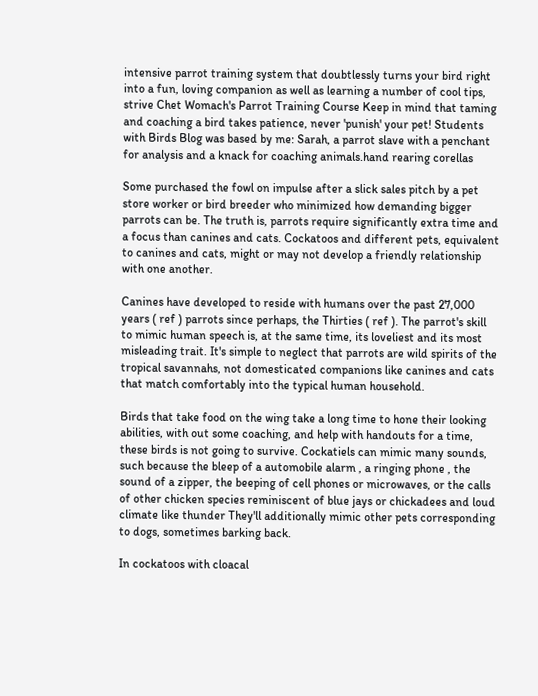intensive parrot training system that doubtlessly turns your bird right into a fun, loving companion as well as learning a number of cool tips, strive Chet Womach's Parrot Training Course Keep in mind that taming and coaching a bird takes patience, never 'punish' your pet! Students with Birds Blog was based by me: Sarah, a parrot slave with a penchant for analysis and a knack for coaching animals.hand rearing corellas

Some purchased the fowl on impulse after a slick sales pitch by a pet store worker or bird breeder who minimized how demanding bigger parrots can be. The truth is, parrots require significantly extra time and a focus than canines and cats. Cockatoos and different pets, equivalent to canines and cats, might or may not develop a friendly relationship with one another.

Canines have developed to reside with humans over the past 27,000 years ( ref ) parrots since perhaps, the Thirties ( ref ). The parrot's skill to mimic human speech is, at the same time, its loveliest and its most misleading trait. It's simple to neglect that parrots are wild spirits of the tropical savannahs, not domesticated companions like canines and cats that match comfortably into the typical human household.

Birds that take food on the wing take a long time to hone their looking abilities, with out some coaching, and help with handouts for a time, these birds is not going to survive. Cockatiels can mimic many sounds, such because the bleep of a automobile alarm , a ringing phone , the sound of a zipper, the beeping of cell phones or microwaves, or the calls of other chicken species reminiscent of blue jays or chickadees and loud climate like thunder They'll additionally mimic other pets corresponding to dogs, sometimes barking back.

In cockatoos with cloacal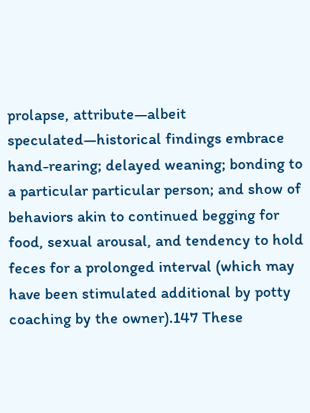prolapse, attribute—albeit speculated—historical findings embrace hand-rearing; delayed weaning; bonding to a particular particular person; and show of behaviors akin to continued begging for food, sexual arousal, and tendency to hold feces for a prolonged interval (which may have been stimulated additional by potty coaching by the owner).147 These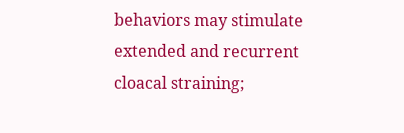behaviors may stimulate extended and recurrent cloacal straining;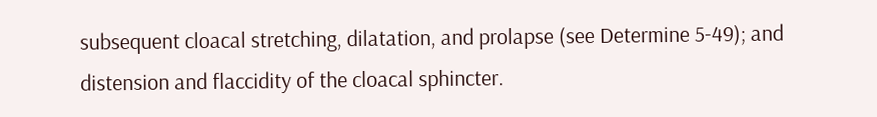subsequent cloacal stretching, dilatation, and prolapse (see Determine 5-49); and distension and flaccidity of the cloacal sphincter.